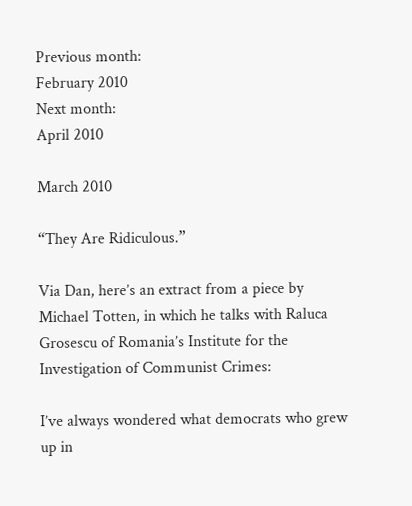Previous month:
February 2010
Next month:
April 2010

March 2010

“They Are Ridiculous.”

Via Dan, here’s an extract from a piece by Michael Totten, in which he talks with Raluca Grosescu of Romania’s Institute for the Investigation of Communist Crimes:

I’ve always wondered what democrats who grew up in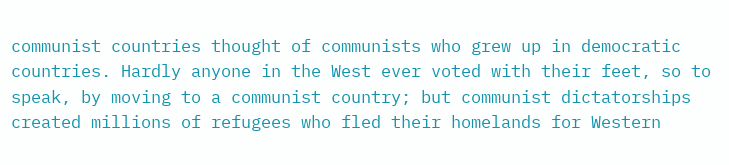communist countries thought of communists who grew up in democratic countries. Hardly anyone in the West ever voted with their feet, so to speak, by moving to a communist country; but communist dictatorships created millions of refugees who fled their homelands for Western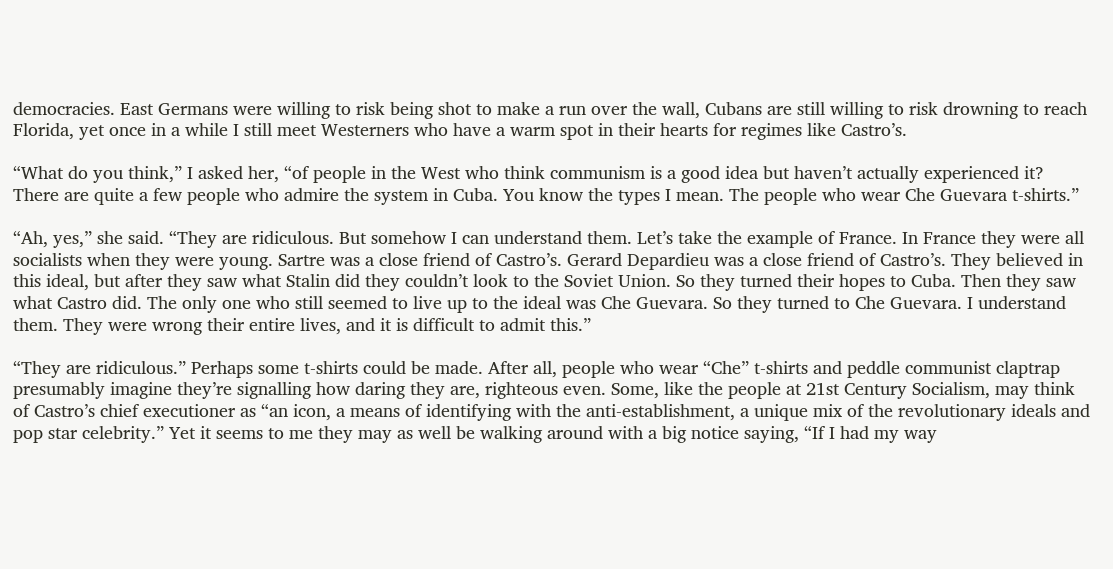democracies. East Germans were willing to risk being shot to make a run over the wall, Cubans are still willing to risk drowning to reach Florida, yet once in a while I still meet Westerners who have a warm spot in their hearts for regimes like Castro’s.

“What do you think,” I asked her, “of people in the West who think communism is a good idea but haven’t actually experienced it? There are quite a few people who admire the system in Cuba. You know the types I mean. The people who wear Che Guevara t-shirts.”

“Ah, yes,” she said. “They are ridiculous. But somehow I can understand them. Let’s take the example of France. In France they were all socialists when they were young. Sartre was a close friend of Castro’s. Gerard Depardieu was a close friend of Castro’s. They believed in this ideal, but after they saw what Stalin did they couldn’t look to the Soviet Union. So they turned their hopes to Cuba. Then they saw what Castro did. The only one who still seemed to live up to the ideal was Che Guevara. So they turned to Che Guevara. I understand them. They were wrong their entire lives, and it is difficult to admit this.”

“They are ridiculous.” Perhaps some t-shirts could be made. After all, people who wear “Che” t-shirts and peddle communist claptrap presumably imagine they’re signalling how daring they are, righteous even. Some, like the people at 21st Century Socialism, may think of Castro’s chief executioner as “an icon, a means of identifying with the anti-establishment, a unique mix of the revolutionary ideals and pop star celebrity.” Yet it seems to me they may as well be walking around with a big notice saying, “If I had my way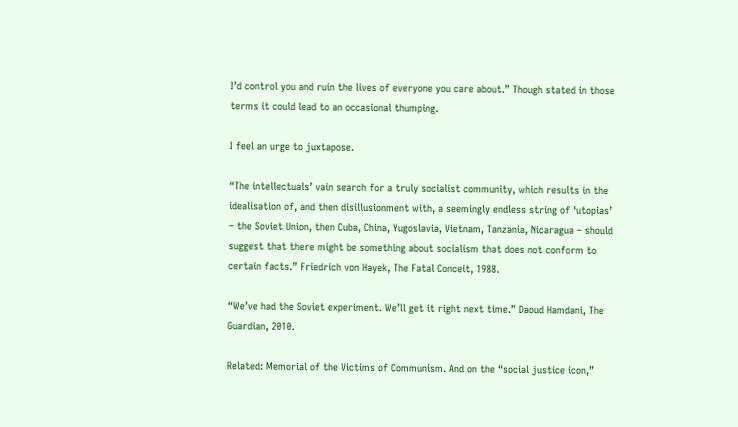I’d control you and ruin the lives of everyone you care about.” Though stated in those terms it could lead to an occasional thumping.

I feel an urge to juxtapose.

“The intellectuals’ vain search for a truly socialist community, which results in the idealisation of, and then disillusionment with, a seemingly endless string of ‘utopias’ – the Soviet Union, then Cuba, China, Yugoslavia, Vietnam, Tanzania, Nicaragua – should suggest that there might be something about socialism that does not conform to certain facts.” Friedrich von Hayek, The Fatal Conceit, 1988.

“We’ve had the Soviet experiment. We’ll get it right next time.” Daoud Hamdani, The Guardian, 2010.

Related: Memorial of the Victims of Communism. And on the “social justice icon,”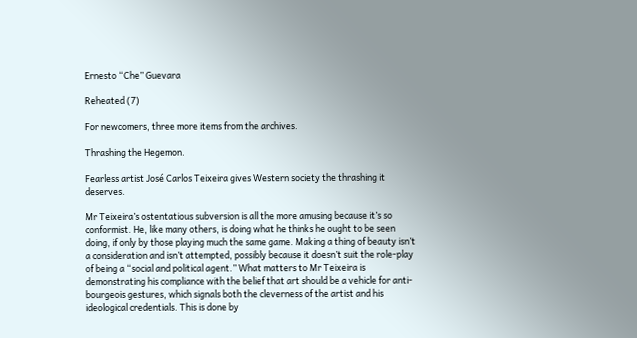Ernesto “Che” Guevara

Reheated (7)

For newcomers, three more items from the archives.

Thrashing the Hegemon.

Fearless artist José Carlos Teixeira gives Western society the thrashing it deserves.

Mr Teixeira’s ostentatious subversion is all the more amusing because it’s so conformist. He, like many others, is doing what he thinks he ought to be seen doing, if only by those playing much the same game. Making a thing of beauty isn’t a consideration and isn’t attempted, possibly because it doesn’t suit the role-play of being a “social and political agent.” What matters to Mr Teixeira is demonstrating his compliance with the belief that art should be a vehicle for anti-bourgeois gestures, which signals both the cleverness of the artist and his ideological credentials. This is done by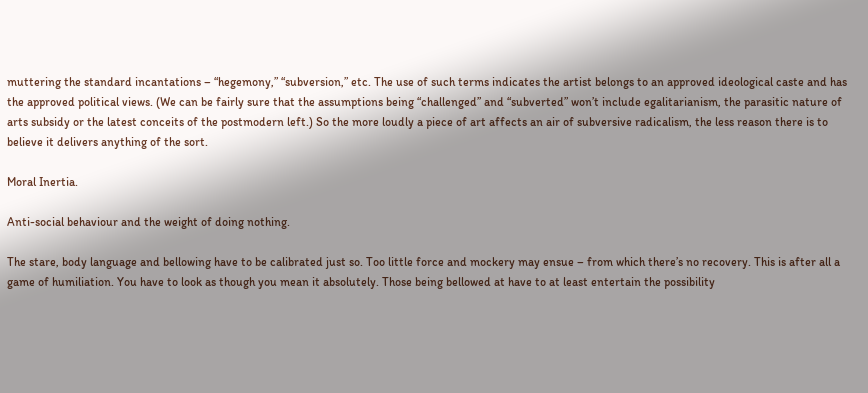muttering the standard incantations – “hegemony,” “subversion,” etc. The use of such terms indicates the artist belongs to an approved ideological caste and has the approved political views. (We can be fairly sure that the assumptions being “challenged” and “subverted” won’t include egalitarianism, the parasitic nature of arts subsidy or the latest conceits of the postmodern left.) So the more loudly a piece of art affects an air of subversive radicalism, the less reason there is to believe it delivers anything of the sort.

Moral Inertia.

Anti-social behaviour and the weight of doing nothing.

The stare, body language and bellowing have to be calibrated just so. Too little force and mockery may ensue – from which there’s no recovery. This is after all a game of humiliation. You have to look as though you mean it absolutely. Those being bellowed at have to at least entertain the possibility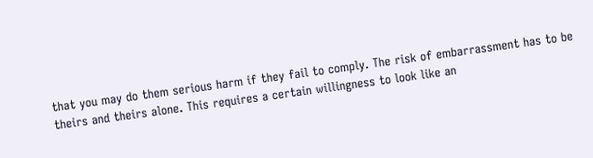that you may do them serious harm if they fail to comply. The risk of embarrassment has to be theirs and theirs alone. This requires a certain willingness to look like an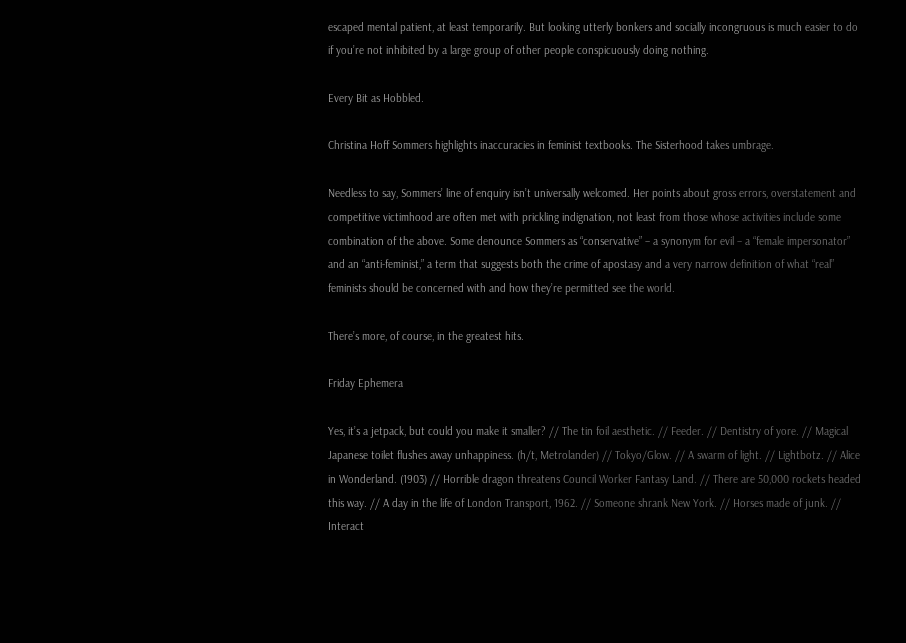escaped mental patient, at least temporarily. But looking utterly bonkers and socially incongruous is much easier to do if you’re not inhibited by a large group of other people conspicuously doing nothing.

Every Bit as Hobbled.

Christina Hoff Sommers highlights inaccuracies in feminist textbooks. The Sisterhood takes umbrage.

Needless to say, Sommers’ line of enquiry isn’t universally welcomed. Her points about gross errors, overstatement and competitive victimhood are often met with prickling indignation, not least from those whose activities include some combination of the above. Some denounce Sommers as “conservative” – a synonym for evil – a “female impersonator” and an “anti-feminist,” a term that suggests both the crime of apostasy and a very narrow definition of what “real” feminists should be concerned with and how they’re permitted see the world.

There’s more, of course, in the greatest hits.

Friday Ephemera

Yes, it’s a jetpack, but could you make it smaller? // The tin foil aesthetic. // Feeder. // Dentistry of yore. // Magical Japanese toilet flushes away unhappiness. (h/t, Metrolander) // Tokyo/Glow. // A swarm of light. // Lightbotz. // Alice in Wonderland. (1903) // Horrible dragon threatens Council Worker Fantasy Land. // There are 50,000 rockets headed this way. // A day in the life of London Transport, 1962. // Someone shrank New York. // Horses made of junk. // Interact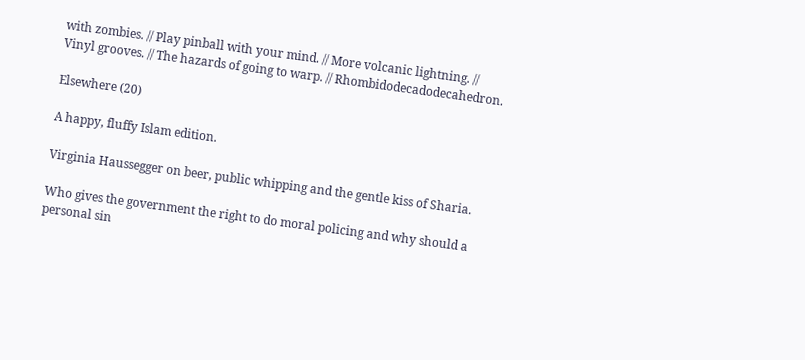with zombies. // Play pinball with your mind. // More volcanic lightning. // Vinyl grooves. // The hazards of going to warp. // Rhombidodecadodecahedron.

Elsewhere (20)

A happy, fluffy Islam edition.

Virginia Haussegger on beer, public whipping and the gentle kiss of Sharia.

Who gives the government the right to do moral policing and why should a personal sin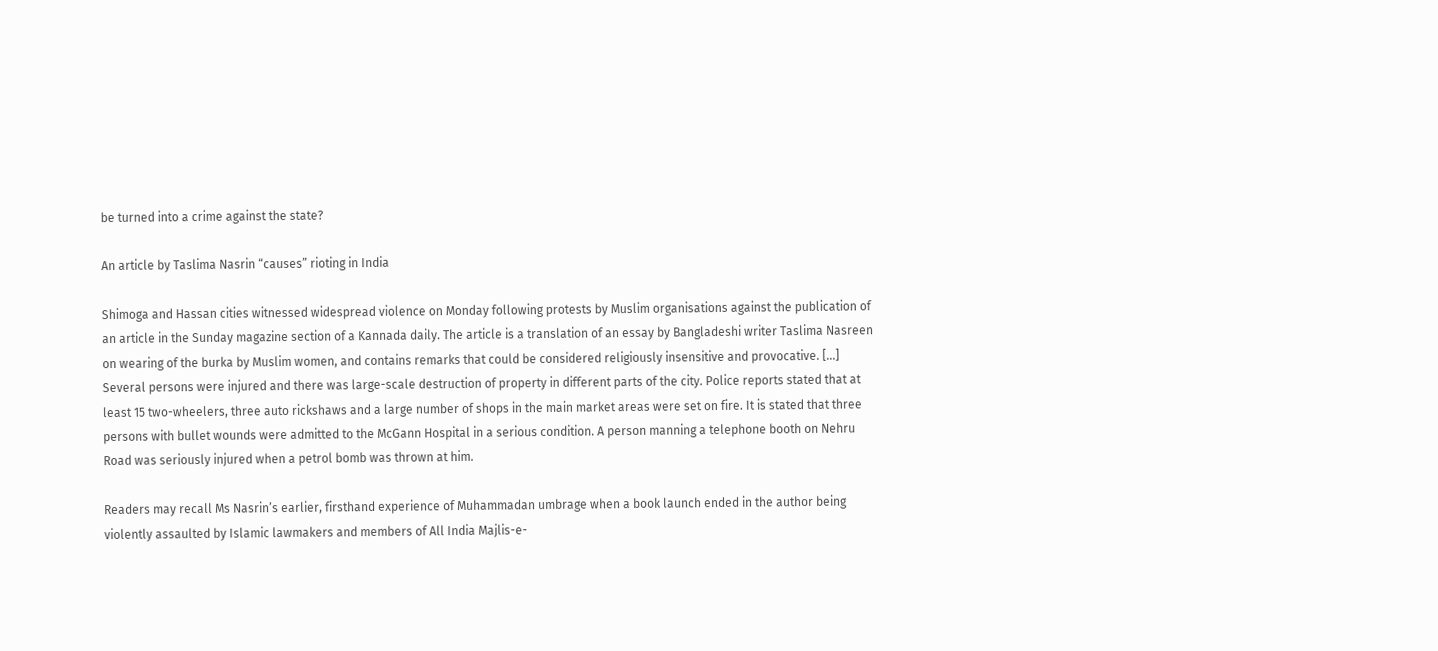be turned into a crime against the state?

An article by Taslima Nasrin “causes” rioting in India

Shimoga and Hassan cities witnessed widespread violence on Monday following protests by Muslim organisations against the publication of an article in the Sunday magazine section of a Kannada daily. The article is a translation of an essay by Bangladeshi writer Taslima Nasreen on wearing of the burka by Muslim women, and contains remarks that could be considered religiously insensitive and provocative. [...] Several persons were injured and there was large-scale destruction of property in different parts of the city. Police reports stated that at least 15 two-wheelers, three auto rickshaws and a large number of shops in the main market areas were set on fire. It is stated that three persons with bullet wounds were admitted to the McGann Hospital in a serious condition. A person manning a telephone booth on Nehru Road was seriously injured when a petrol bomb was thrown at him.

Readers may recall Ms Nasrin’s earlier, firsthand experience of Muhammadan umbrage when a book launch ended in the author being violently assaulted by Islamic lawmakers and members of All India Majlis-e-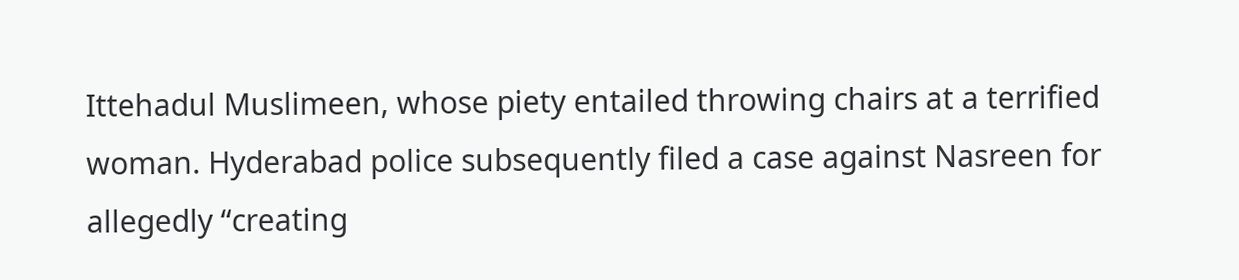Ittehadul Muslimeen, whose piety entailed throwing chairs at a terrified woman. Hyderabad police subsequently filed a case against Nasreen for allegedly “creating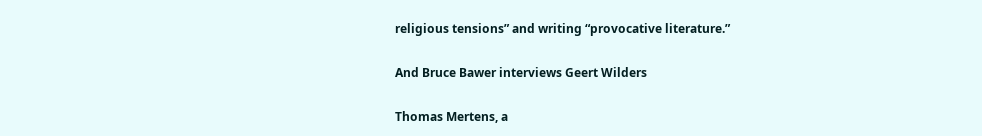religious tensions” and writing “provocative literature.”

And Bruce Bawer interviews Geert Wilders

Thomas Mertens, a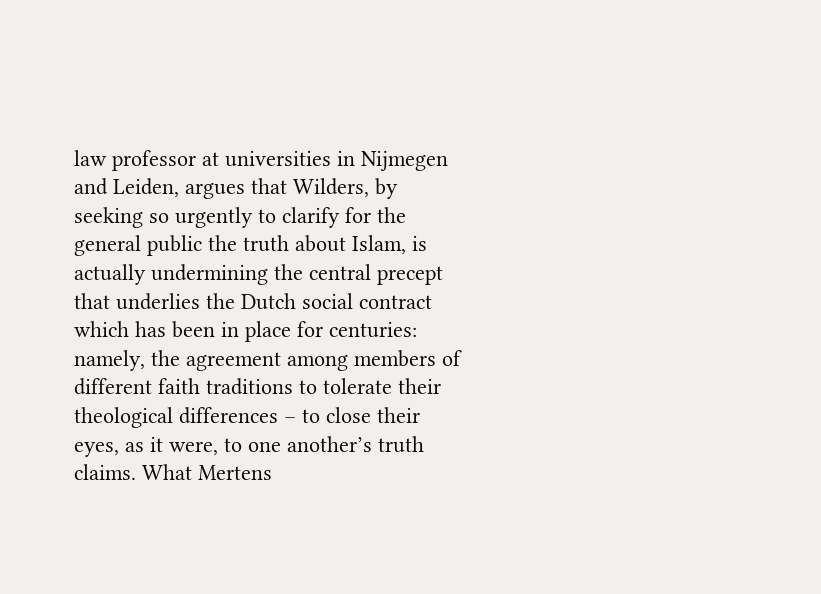law professor at universities in Nijmegen and Leiden, argues that Wilders, by seeking so urgently to clarify for the general public the truth about Islam, is actually undermining the central precept that underlies the Dutch social contract which has been in place for centuries: namely, the agreement among members of different faith traditions to tolerate their theological differences – to close their eyes, as it were, to one another’s truth claims. What Mertens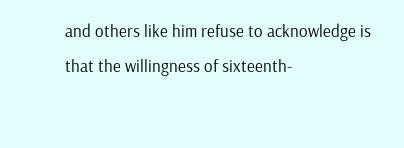and others like him refuse to acknowledge is that the willingness of sixteenth-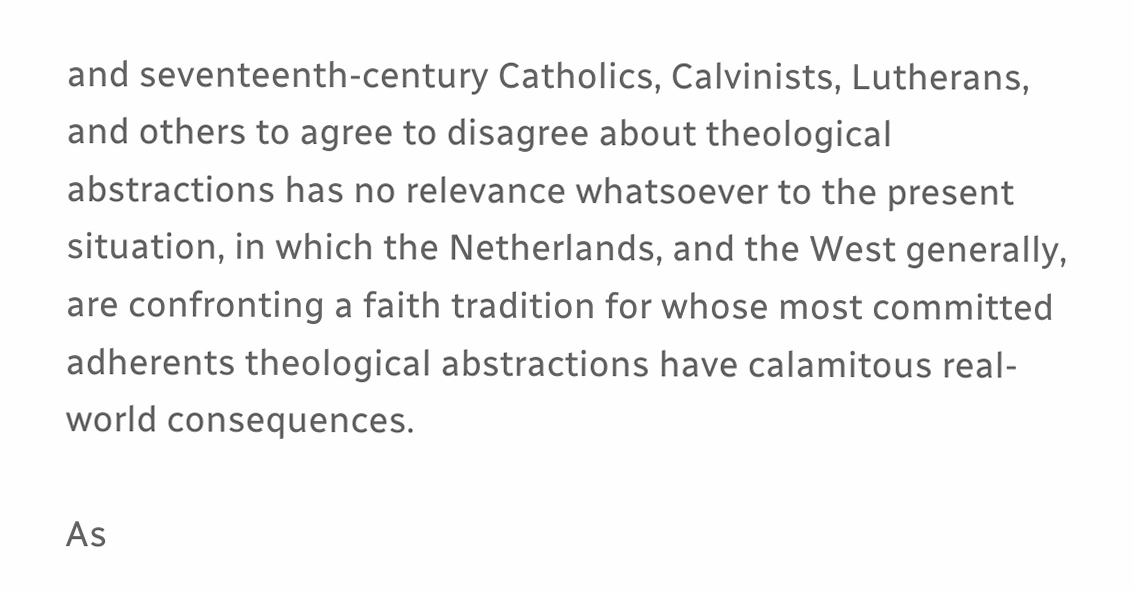and seventeenth-century Catholics, Calvinists, Lutherans, and others to agree to disagree about theological abstractions has no relevance whatsoever to the present situation, in which the Netherlands, and the West generally, are confronting a faith tradition for whose most committed adherents theological abstractions have calamitous real-world consequences.

As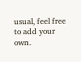usual, feel free to add your own.